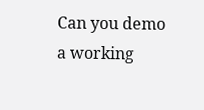Can you demo a working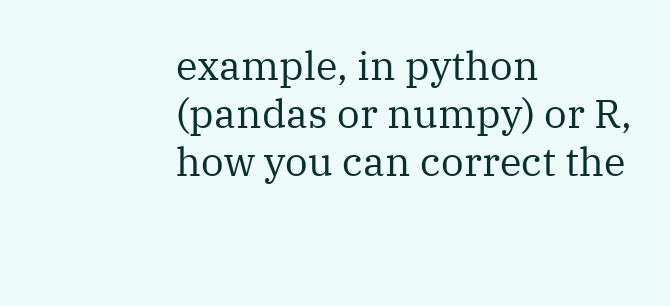example, in python (pandas or numpy) or R, how you can correct the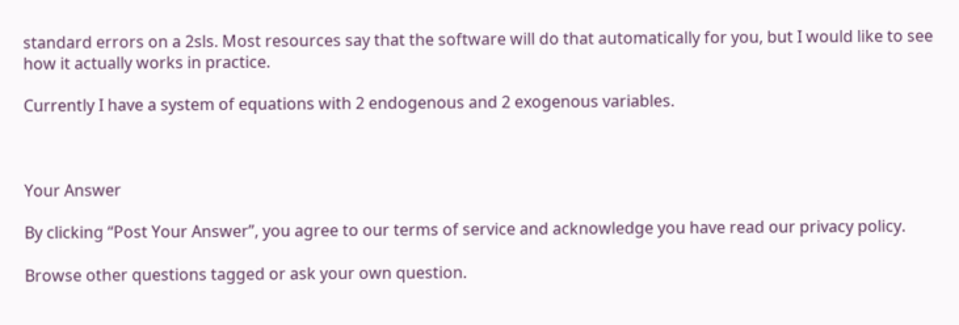standard errors on a 2sls. Most resources say that the software will do that automatically for you, but I would like to see how it actually works in practice.

Currently I have a system of equations with 2 endogenous and 2 exogenous variables.



Your Answer

By clicking “Post Your Answer”, you agree to our terms of service and acknowledge you have read our privacy policy.

Browse other questions tagged or ask your own question.